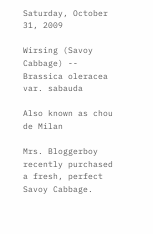Saturday, October 31, 2009

Wirsing (Savoy Cabbage) -- Brassica oleracea var. sabauda

Also known as chou de Milan

Mrs. Bloggerboy recently purchased a fresh, perfect Savoy Cabbage.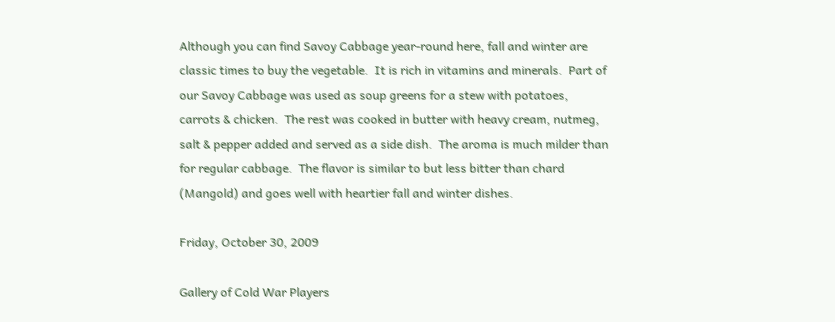Although you can find Savoy Cabbage year-round here, fall and winter are classic times to buy the vegetable.  It is rich in vitamins and minerals.  Part of our Savoy Cabbage was used as soup greens for a stew with potatoes, carrots & chicken.  The rest was cooked in butter with heavy cream, nutmeg, salt & pepper added and served as a side dish.  The aroma is much milder than for regular cabbage.  The flavor is similar to but less bitter than chard (Mangold) and goes well with heartier fall and winter dishes.

Friday, October 30, 2009

Gallery of Cold War Players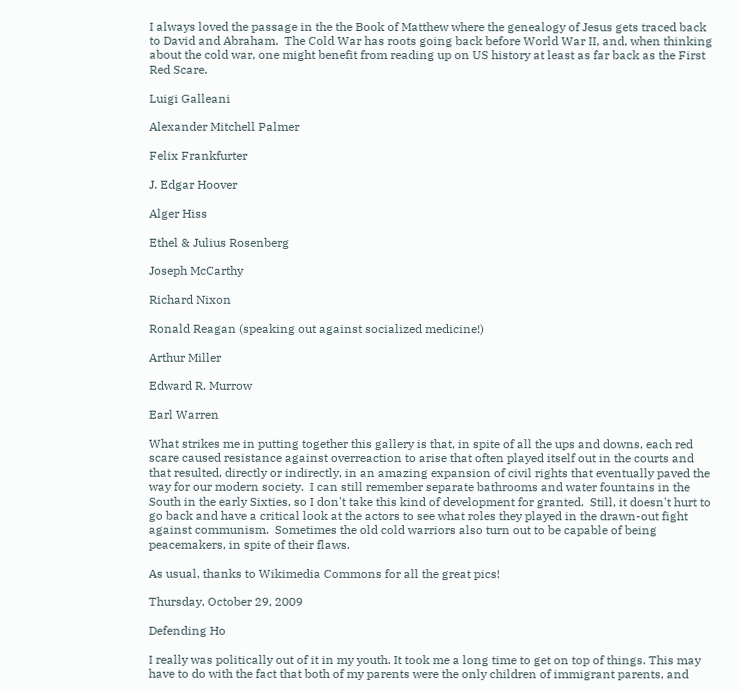I always loved the passage in the the Book of Matthew where the genealogy of Jesus gets traced back to David and Abraham.  The Cold War has roots going back before World War II, and, when thinking about the cold war, one might benefit from reading up on US history at least as far back as the First Red Scare.

Luigi Galleani

Alexander Mitchell Palmer

Felix Frankfurter

J. Edgar Hoover

Alger Hiss

Ethel & Julius Rosenberg

Joseph McCarthy

Richard Nixon

Ronald Reagan (speaking out against socialized medicine!)

Arthur Miller

Edward R. Murrow

Earl Warren

What strikes me in putting together this gallery is that, in spite of all the ups and downs, each red scare caused resistance against overreaction to arise that often played itself out in the courts and that resulted, directly or indirectly, in an amazing expansion of civil rights that eventually paved the way for our modern society.  I can still remember separate bathrooms and water fountains in the South in the early Sixties, so I don't take this kind of development for granted.  Still, it doesn't hurt to go back and have a critical look at the actors to see what roles they played in the drawn-out fight against communism.  Sometimes the old cold warriors also turn out to be capable of being peacemakers, in spite of their flaws.

As usual, thanks to Wikimedia Commons for all the great pics!

Thursday, October 29, 2009

Defending Ho

I really was politically out of it in my youth. It took me a long time to get on top of things. This may have to do with the fact that both of my parents were the only children of immigrant parents, and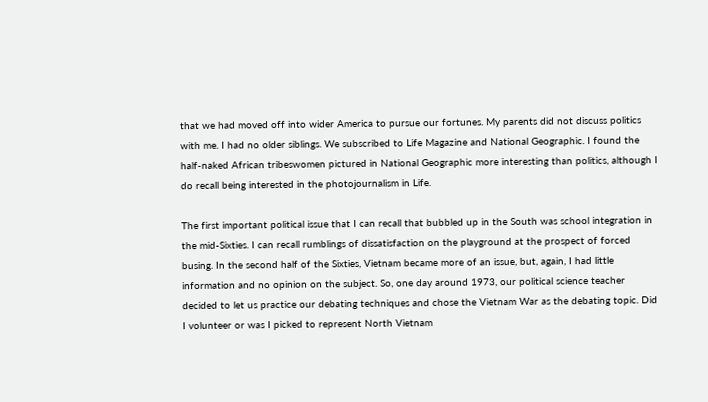that we had moved off into wider America to pursue our fortunes. My parents did not discuss politics with me. I had no older siblings. We subscribed to Life Magazine and National Geographic. I found the half-naked African tribeswomen pictured in National Geographic more interesting than politics, although I do recall being interested in the photojournalism in Life.

The first important political issue that I can recall that bubbled up in the South was school integration in the mid-Sixties. I can recall rumblings of dissatisfaction on the playground at the prospect of forced busing. In the second half of the Sixties, Vietnam became more of an issue, but, again, I had little information and no opinion on the subject. So, one day around 1973, our political science teacher decided to let us practice our debating techniques and chose the Vietnam War as the debating topic. Did I volunteer or was I picked to represent North Vietnam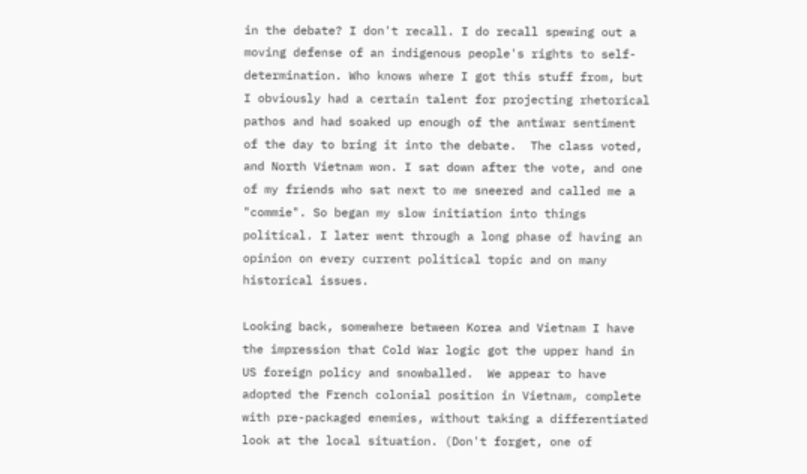in the debate? I don't recall. I do recall spewing out a moving defense of an indigenous people's rights to self-determination. Who knows where I got this stuff from, but I obviously had a certain talent for projecting rhetorical pathos and had soaked up enough of the antiwar sentiment of the day to bring it into the debate.  The class voted, and North Vietnam won. I sat down after the vote, and one of my friends who sat next to me sneered and called me a "commie". So began my slow initiation into things political. I later went through a long phase of having an opinion on every current political topic and on many historical issues.

Looking back, somewhere between Korea and Vietnam I have the impression that Cold War logic got the upper hand in US foreign policy and snowballed.  We appear to have adopted the French colonial position in Vietnam, complete with pre-packaged enemies, without taking a differentiated look at the local situation. (Don't forget, one of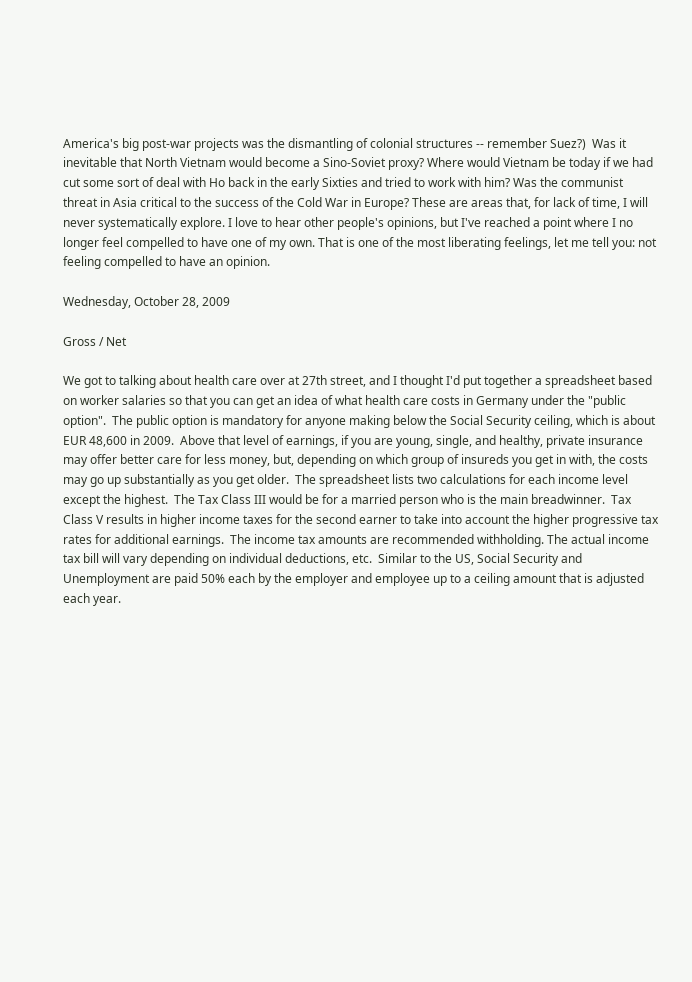America's big post-war projects was the dismantling of colonial structures -- remember Suez?)  Was it inevitable that North Vietnam would become a Sino-Soviet proxy? Where would Vietnam be today if we had cut some sort of deal with Ho back in the early Sixties and tried to work with him? Was the communist threat in Asia critical to the success of the Cold War in Europe? These are areas that, for lack of time, I will never systematically explore. I love to hear other people's opinions, but I've reached a point where I no longer feel compelled to have one of my own. That is one of the most liberating feelings, let me tell you: not feeling compelled to have an opinion.

Wednesday, October 28, 2009

Gross / Net

We got to talking about health care over at 27th street, and I thought I'd put together a spreadsheet based on worker salaries so that you can get an idea of what health care costs in Germany under the "public option".  The public option is mandatory for anyone making below the Social Security ceiling, which is about EUR 48,600 in 2009.  Above that level of earnings, if you are young, single, and healthy, private insurance may offer better care for less money, but, depending on which group of insureds you get in with, the costs may go up substantially as you get older.  The spreadsheet lists two calculations for each income level except the highest.  The Tax Class III would be for a married person who is the main breadwinner.  Tax Class V results in higher income taxes for the second earner to take into account the higher progressive tax rates for additional earnings.  The income tax amounts are recommended withholding. The actual income tax bill will vary depending on individual deductions, etc.  Similar to the US, Social Security and Unemployment are paid 50% each by the employer and employee up to a ceiling amount that is adjusted each year.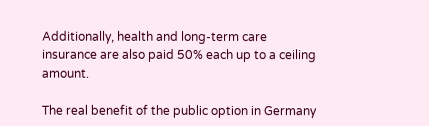Additionally, health and long-term care insurance are also paid 50% each up to a ceiling amount.

The real benefit of the public option in Germany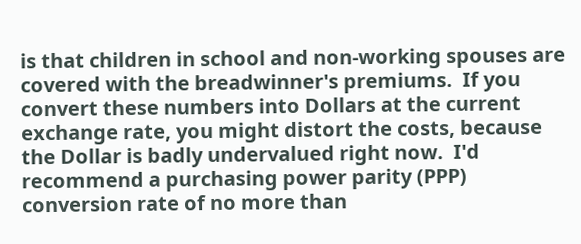is that children in school and non-working spouses are covered with the breadwinner's premiums.  If you convert these numbers into Dollars at the current exchange rate, you might distort the costs, because the Dollar is badly undervalued right now.  I'd recommend a purchasing power parity (PPP) conversion rate of no more than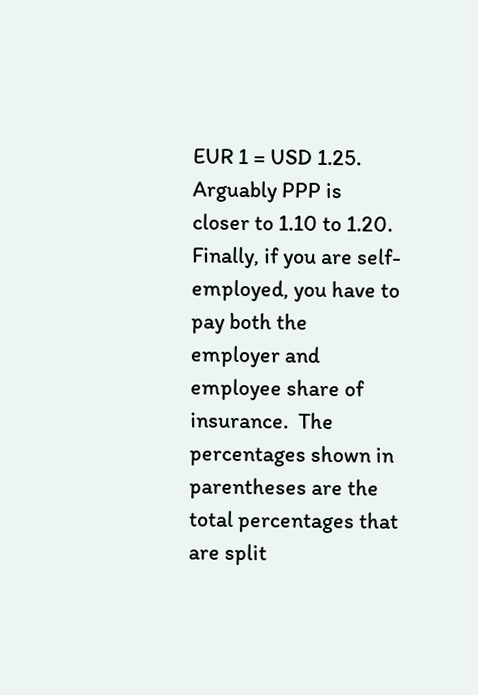EUR 1 = USD 1.25.  Arguably PPP is closer to 1.10 to 1.20.  Finally, if you are self-employed, you have to pay both the employer and employee share of insurance.  The percentages shown in parentheses are the total percentages that are split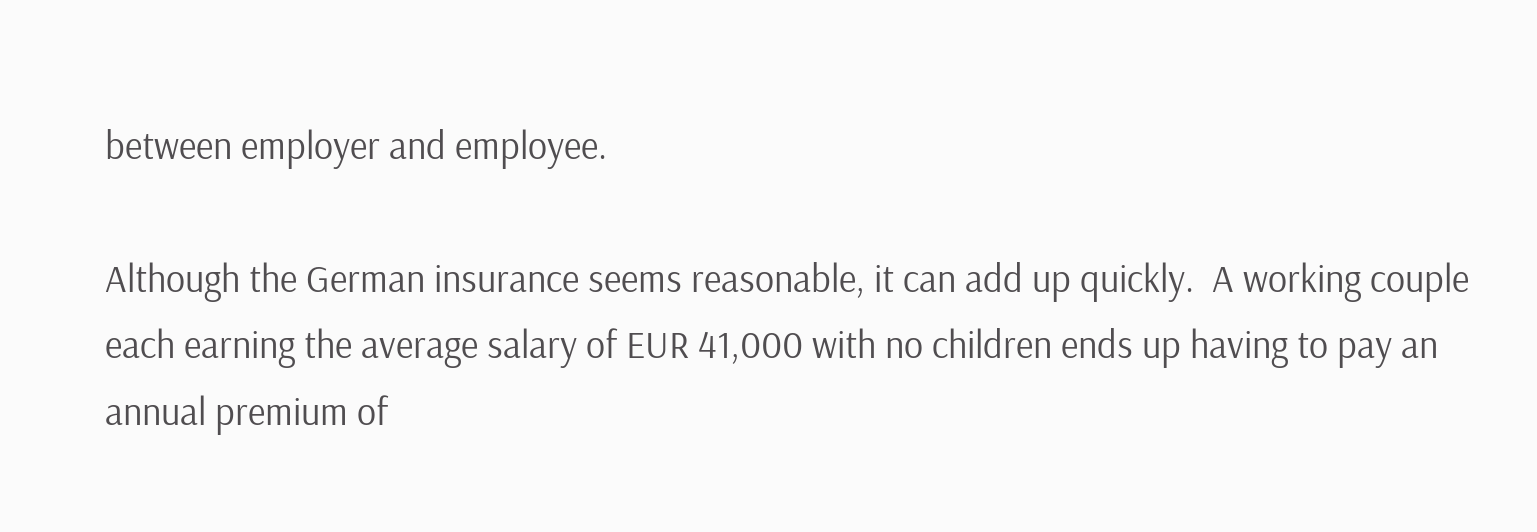between employer and employee.

Although the German insurance seems reasonable, it can add up quickly.  A working couple each earning the average salary of EUR 41,000 with no children ends up having to pay an annual premium of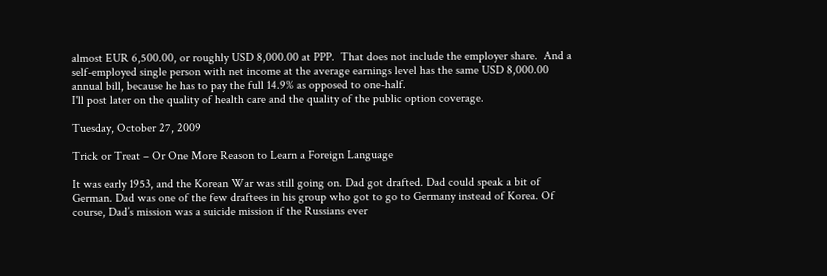almost EUR 6,500.00, or roughly USD 8,000.00 at PPP.  That does not include the employer share.  And a self-employed single person with net income at the average earnings level has the same USD 8,000.00 annual bill, because he has to pay the full 14.9% as opposed to one-half.
I'll post later on the quality of health care and the quality of the public option coverage.

Tuesday, October 27, 2009

Trick or Treat – Or One More Reason to Learn a Foreign Language

It was early 1953, and the Korean War was still going on. Dad got drafted. Dad could speak a bit of German. Dad was one of the few draftees in his group who got to go to Germany instead of Korea. Of course, Dad’s mission was a suicide mission if the Russians ever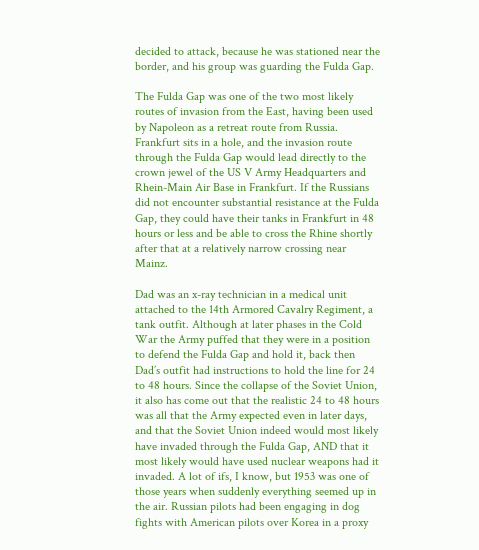decided to attack, because he was stationed near the border, and his group was guarding the Fulda Gap.

The Fulda Gap was one of the two most likely routes of invasion from the East, having been used by Napoleon as a retreat route from Russia. Frankfurt sits in a hole, and the invasion route through the Fulda Gap would lead directly to the crown jewel of the US V Army Headquarters and Rhein-Main Air Base in Frankfurt. If the Russians did not encounter substantial resistance at the Fulda Gap, they could have their tanks in Frankfurt in 48 hours or less and be able to cross the Rhine shortly after that at a relatively narrow crossing near Mainz.

Dad was an x-ray technician in a medical unit attached to the 14th Armored Cavalry Regiment, a tank outfit. Although at later phases in the Cold War the Army puffed that they were in a position to defend the Fulda Gap and hold it, back then Dad’s outfit had instructions to hold the line for 24 to 48 hours. Since the collapse of the Soviet Union, it also has come out that the realistic 24 to 48 hours was all that the Army expected even in later days, and that the Soviet Union indeed would most likely have invaded through the Fulda Gap, AND that it most likely would have used nuclear weapons had it invaded. A lot of ifs, I know, but 1953 was one of those years when suddenly everything seemed up in the air. Russian pilots had been engaging in dog fights with American pilots over Korea in a proxy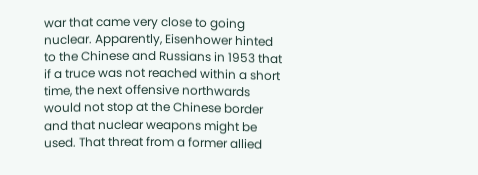war that came very close to going nuclear. Apparently, Eisenhower hinted to the Chinese and Russians in 1953 that if a truce was not reached within a short time, the next offensive northwards would not stop at the Chinese border and that nuclear weapons might be used. That threat from a former allied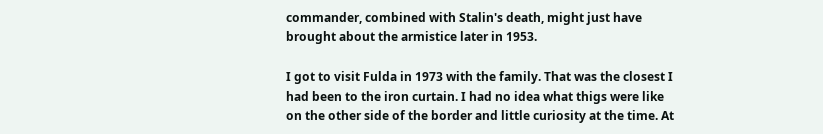commander, combined with Stalin's death, might just have brought about the armistice later in 1953.

I got to visit Fulda in 1973 with the family. That was the closest I had been to the iron curtain. I had no idea what thigs were like on the other side of the border and little curiosity at the time. At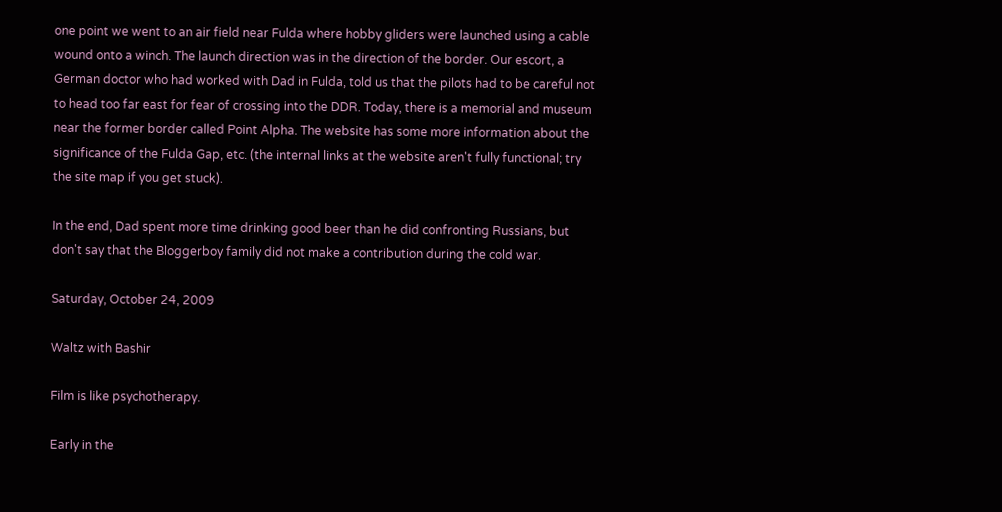one point we went to an air field near Fulda where hobby gliders were launched using a cable wound onto a winch. The launch direction was in the direction of the border. Our escort, a German doctor who had worked with Dad in Fulda, told us that the pilots had to be careful not to head too far east for fear of crossing into the DDR. Today, there is a memorial and museum near the former border called Point Alpha. The website has some more information about the significance of the Fulda Gap, etc. (the internal links at the website aren't fully functional; try the site map if you get stuck).

In the end, Dad spent more time drinking good beer than he did confronting Russians, but don't say that the Bloggerboy family did not make a contribution during the cold war.

Saturday, October 24, 2009

Waltz with Bashir

Film is like psychotherapy.

Early in the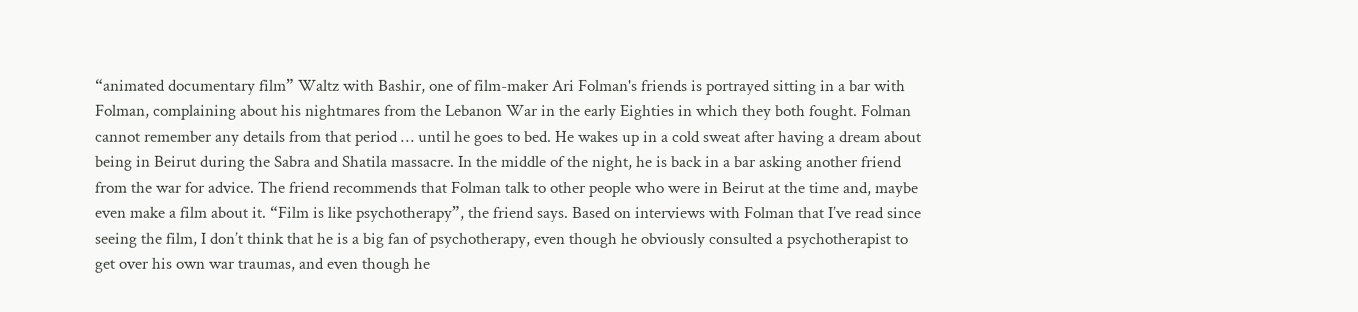“animated documentary film” Waltz with Bashir, one of film-maker Ari Folman's friends is portrayed sitting in a bar with Folman, complaining about his nightmares from the Lebanon War in the early Eighties in which they both fought. Folman cannot remember any details from that period … until he goes to bed. He wakes up in a cold sweat after having a dream about being in Beirut during the Sabra and Shatila massacre. In the middle of the night, he is back in a bar asking another friend from the war for advice. The friend recommends that Folman talk to other people who were in Beirut at the time and, maybe even make a film about it. “Film is like psychotherapy”, the friend says. Based on interviews with Folman that I’ve read since seeing the film, I don’t think that he is a big fan of psychotherapy, even though he obviously consulted a psychotherapist to get over his own war traumas, and even though he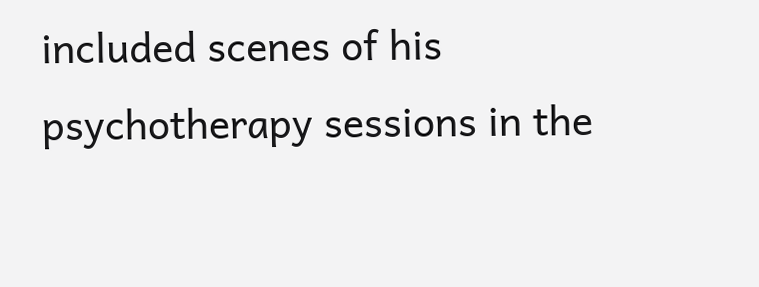included scenes of his psychotherapy sessions in the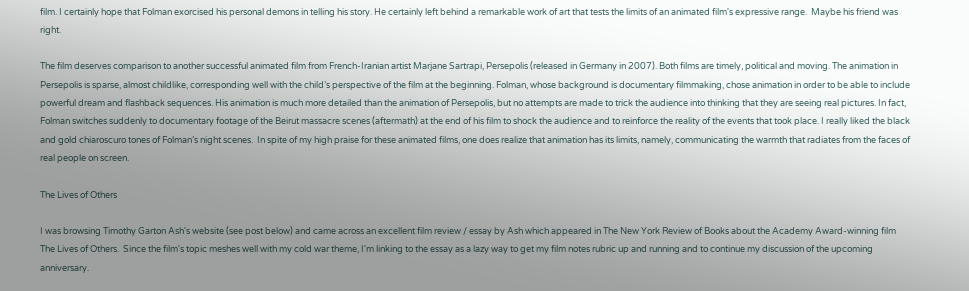film. I certainly hope that Folman exorcised his personal demons in telling his story. He certainly left behind a remarkable work of art that tests the limits of an animated film's expressive range.  Maybe his friend was right.

The film deserves comparison to another successful animated film from French-Iranian artist Marjane Sartrapi, Persepolis (released in Germany in 2007). Both films are timely, political and moving. The animation in Persepolis is sparse, almost childlike, corresponding well with the child’s perspective of the film at the beginning. Folman, whose background is documentary filmmaking, chose animation in order to be able to include powerful dream and flashback sequences. His animation is much more detailed than the animation of Persepolis, but no attempts are made to trick the audience into thinking that they are seeing real pictures. In fact, Folman switches suddenly to documentary footage of the Beirut massacre scenes (aftermath) at the end of his film to shock the audience and to reinforce the reality of the events that took place. I really liked the black and gold chiaroscuro tones of Folman’s night scenes.  In spite of my high praise for these animated films, one does realize that animation has its limits, namely, communicating the warmth that radiates from the faces of real people on screen.

The Lives of Others

I was browsing Timothy Garton Ash's website (see post below) and came across an excellent film review / essay by Ash which appeared in The New York Review of Books about the Academy Award-winning film The Lives of Others.  Since the film's topic meshes well with my cold war theme, I'm linking to the essay as a lazy way to get my film notes rubric up and running and to continue my discussion of the upcoming anniversary.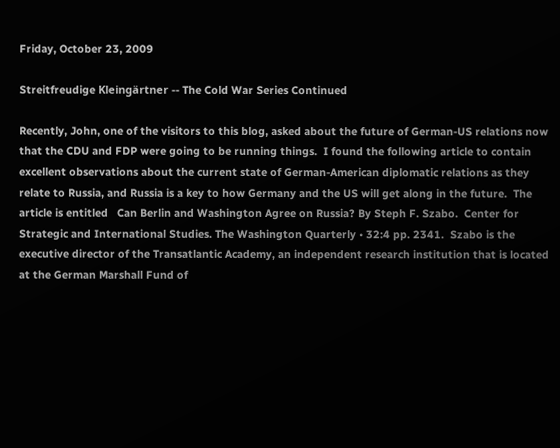Friday, October 23, 2009

Streitfreudige Kleingärtner -- The Cold War Series Continued

Recently, John, one of the visitors to this blog, asked about the future of German-US relations now that the CDU and FDP were going to be running things.  I found the following article to contain excellent observations about the current state of German-American diplomatic relations as they relate to Russia, and Russia is a key to how Germany and the US will get along in the future.  The article is entitled   Can Berlin and Washington Agree on Russia? By Steph F. Szabo.  Center for Strategic and International Studies. The Washington Quarterly • 32:4 pp. 2341.  Szabo is the executive director of the Transatlantic Academy, an independent research institution that is located at the German Marshall Fund of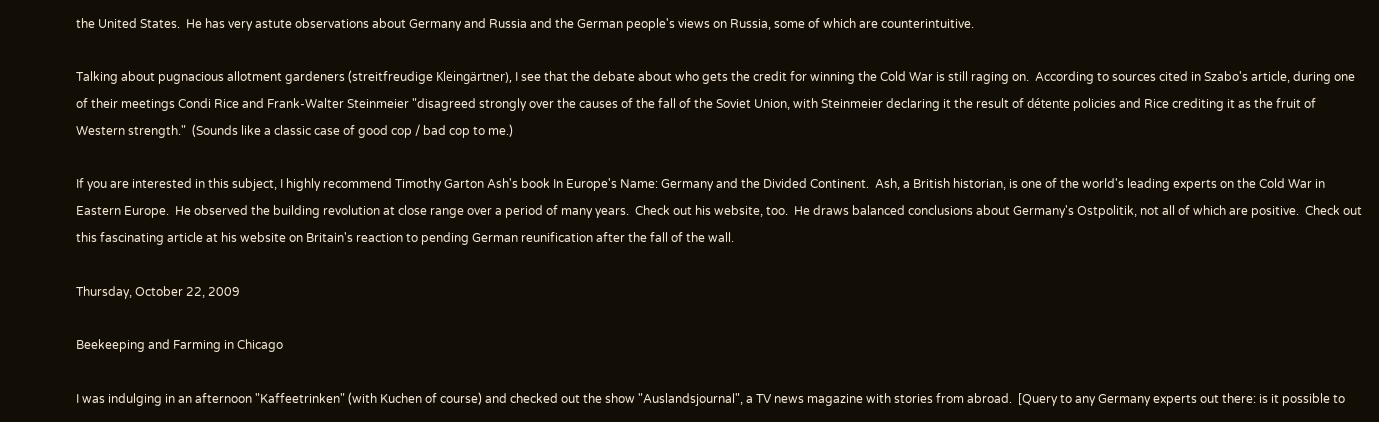the United States.  He has very astute observations about Germany and Russia and the German people's views on Russia, some of which are counterintuitive.

Talking about pugnacious allotment gardeners (streitfreudige Kleingärtner), I see that the debate about who gets the credit for winning the Cold War is still raging on.  According to sources cited in Szabo's article, during one of their meetings Condi Rice and Frank-Walter Steinmeier "disagreed strongly over the causes of the fall of the Soviet Union, with Steinmeier declaring it the result of détente policies and Rice crediting it as the fruit of Western strength."  (Sounds like a classic case of good cop / bad cop to me.)

If you are interested in this subject, I highly recommend Timothy Garton Ash's book In Europe's Name: Germany and the Divided Continent.  Ash, a British historian, is one of the world's leading experts on the Cold War in Eastern Europe.  He observed the building revolution at close range over a period of many years.  Check out his website, too.  He draws balanced conclusions about Germany's Ostpolitik, not all of which are positive.  Check out this fascinating article at his website on Britain's reaction to pending German reunification after the fall of the wall.

Thursday, October 22, 2009

Beekeeping and Farming in Chicago

I was indulging in an afternoon "Kaffeetrinken" (with Kuchen of course) and checked out the show "Auslandsjournal", a TV news magazine with stories from abroad.  [Query to any Germany experts out there: is it possible to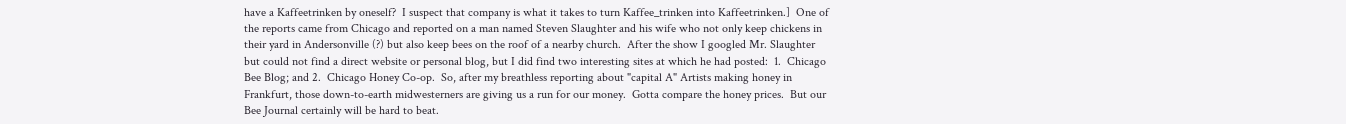have a Kaffeetrinken by oneself?  I suspect that company is what it takes to turn Kaffee_trinken into Kaffeetrinken.]  One of the reports came from Chicago and reported on a man named Steven Slaughter and his wife who not only keep chickens in their yard in Andersonville (?) but also keep bees on the roof of a nearby church.  After the show I googled Mr. Slaughter but could not find a direct website or personal blog, but I did find two interesting sites at which he had posted:  1.  Chicago Bee Blog; and 2.  Chicago Honey Co-op.  So, after my breathless reporting about "capital A" Artists making honey in Frankfurt, those down-to-earth midwesterners are giving us a run for our money.  Gotta compare the honey prices.  But our Bee Journal certainly will be hard to beat.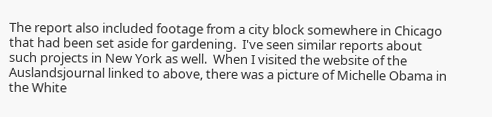The report also included footage from a city block somewhere in Chicago that had been set aside for gardening.  I've seen similar reports about such projects in New York as well.  When I visited the website of the Auslandsjournal linked to above, there was a picture of Michelle Obama in the White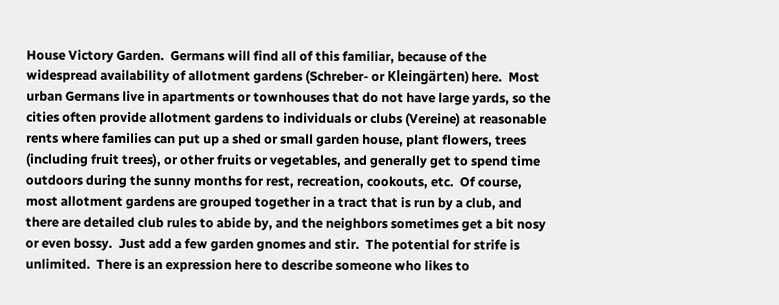House Victory Garden.  Germans will find all of this familiar, because of the widespread availability of allotment gardens (Schreber- or Kleingärten) here.  Most urban Germans live in apartments or townhouses that do not have large yards, so the cities often provide allotment gardens to individuals or clubs (Vereine) at reasonable rents where families can put up a shed or small garden house, plant flowers, trees (including fruit trees), or other fruits or vegetables, and generally get to spend time outdoors during the sunny months for rest, recreation, cookouts, etc.  Of course, most allotment gardens are grouped together in a tract that is run by a club, and there are detailed club rules to abide by, and the neighbors sometimes get a bit nosy or even bossy.  Just add a few garden gnomes and stir.  The potential for strife is unlimited.  There is an expression here to describe someone who likes to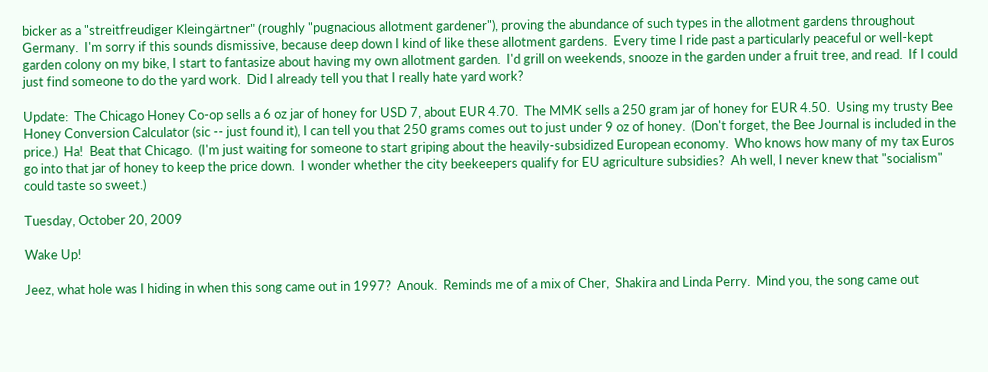bicker as a "streitfreudiger Kleingärtner" (roughly "pugnacious allotment gardener"), proving the abundance of such types in the allotment gardens throughout Germany.  I'm sorry if this sounds dismissive, because deep down I kind of like these allotment gardens.  Every time I ride past a particularly peaceful or well-kept garden colony on my bike, I start to fantasize about having my own allotment garden.  I'd grill on weekends, snooze in the garden under a fruit tree, and read.  If I could just find someone to do the yard work.  Did I already tell you that I really hate yard work?

Update:  The Chicago Honey Co-op sells a 6 oz jar of honey for USD 7, about EUR 4.70.  The MMK sells a 250 gram jar of honey for EUR 4.50.  Using my trusty Bee Honey Conversion Calculator (sic -- just found it), I can tell you that 250 grams comes out to just under 9 oz of honey.  (Don't forget, the Bee Journal is included in the price.)  Ha!  Beat that Chicago.  (I'm just waiting for someone to start griping about the heavily-subsidized European economy.  Who knows how many of my tax Euros go into that jar of honey to keep the price down.  I wonder whether the city beekeepers qualify for EU agriculture subsidies?  Ah well, I never knew that "socialism" could taste so sweet.)

Tuesday, October 20, 2009

Wake Up!

Jeez, what hole was I hiding in when this song came out in 1997?  Anouk.  Reminds me of a mix of Cher,  Shakira and Linda Perry.  Mind you, the song came out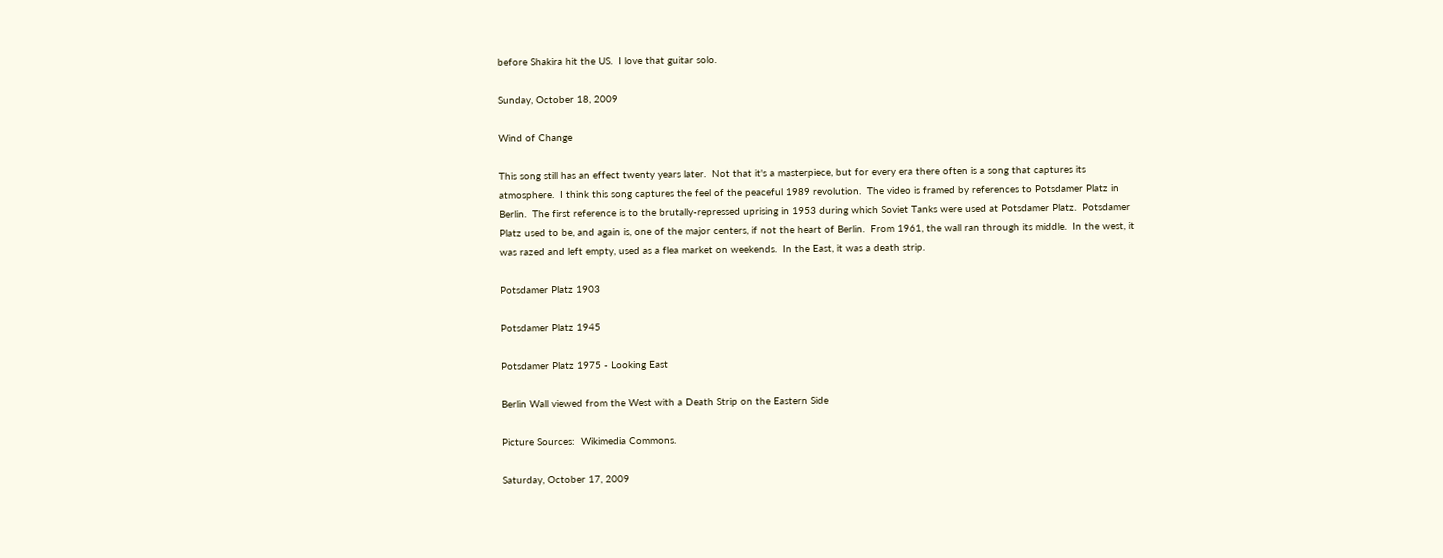before Shakira hit the US.  I love that guitar solo.

Sunday, October 18, 2009

Wind of Change

This song still has an effect twenty years later.  Not that it's a masterpiece, but for every era there often is a song that captures its atmosphere.  I think this song captures the feel of the peaceful 1989 revolution.  The video is framed by references to Potsdamer Platz in Berlin.  The first reference is to the brutally-repressed uprising in 1953 during which Soviet Tanks were used at Potsdamer Platz.  Potsdamer Platz used to be, and again is, one of the major centers, if not the heart of Berlin.  From 1961, the wall ran through its middle.  In the west, it was razed and left empty, used as a flea market on weekends.  In the East, it was a death strip.

Potsdamer Platz 1903

Potsdamer Platz 1945

Potsdamer Platz 1975 - Looking East

Berlin Wall viewed from the West with a Death Strip on the Eastern Side

Picture Sources:  Wikimedia Commons.

Saturday, October 17, 2009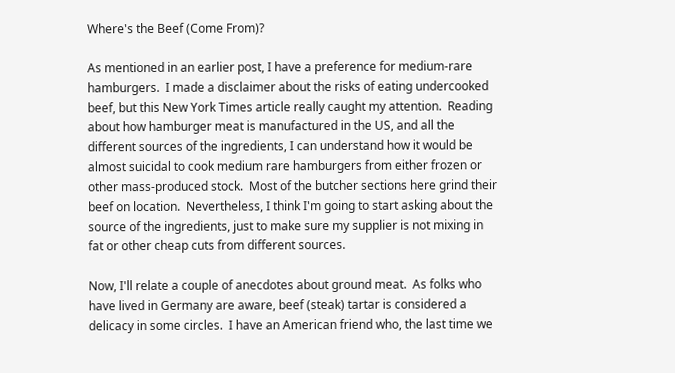Where's the Beef (Come From)?

As mentioned in an earlier post, I have a preference for medium-rare hamburgers.  I made a disclaimer about the risks of eating undercooked beef, but this New York Times article really caught my attention.  Reading about how hamburger meat is manufactured in the US, and all the different sources of the ingredients, I can understand how it would be almost suicidal to cook medium rare hamburgers from either frozen or other mass-produced stock.  Most of the butcher sections here grind their beef on location.  Nevertheless, I think I'm going to start asking about the source of the ingredients, just to make sure my supplier is not mixing in fat or other cheap cuts from different sources.

Now, I'll relate a couple of anecdotes about ground meat.  As folks who have lived in Germany are aware, beef (steak) tartar is considered a delicacy in some circles.  I have an American friend who, the last time we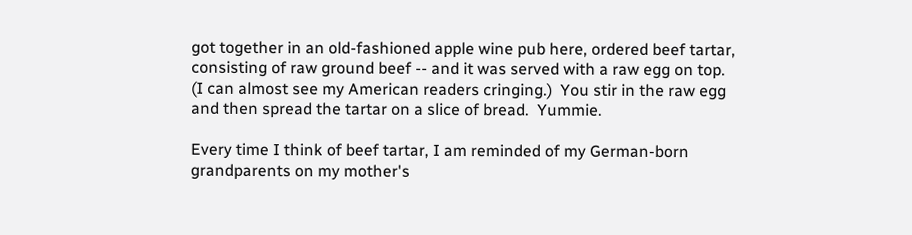got together in an old-fashioned apple wine pub here, ordered beef tartar, consisting of raw ground beef -- and it was served with a raw egg on top.  (I can almost see my American readers cringing.)  You stir in the raw egg and then spread the tartar on a slice of bread.  Yummie.

Every time I think of beef tartar, I am reminded of my German-born grandparents on my mother's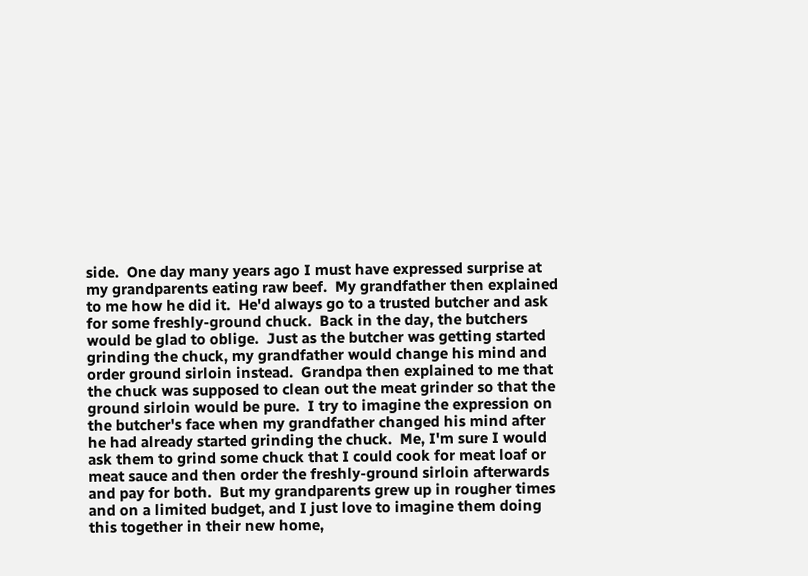side.  One day many years ago I must have expressed surprise at my grandparents eating raw beef.  My grandfather then explained to me how he did it.  He'd always go to a trusted butcher and ask for some freshly-ground chuck.  Back in the day, the butchers would be glad to oblige.  Just as the butcher was getting started grinding the chuck, my grandfather would change his mind and order ground sirloin instead.  Grandpa then explained to me that the chuck was supposed to clean out the meat grinder so that the ground sirloin would be pure.  I try to imagine the expression on the butcher's face when my grandfather changed his mind after he had already started grinding the chuck.  Me, I'm sure I would ask them to grind some chuck that I could cook for meat loaf or meat sauce and then order the freshly-ground sirloin afterwards and pay for both.  But my grandparents grew up in rougher times and on a limited budget, and I just love to imagine them doing this together in their new home,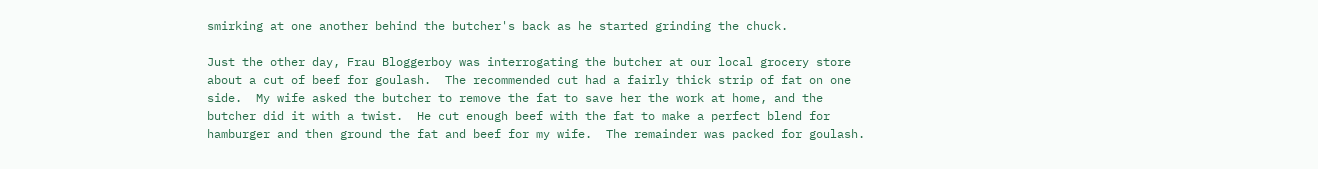smirking at one another behind the butcher's back as he started grinding the chuck.

Just the other day, Frau Bloggerboy was interrogating the butcher at our local grocery store about a cut of beef for goulash.  The recommended cut had a fairly thick strip of fat on one side.  My wife asked the butcher to remove the fat to save her the work at home, and the butcher did it with a twist.  He cut enough beef with the fat to make a perfect blend for hamburger and then ground the fat and beef for my wife.  The remainder was packed for goulash.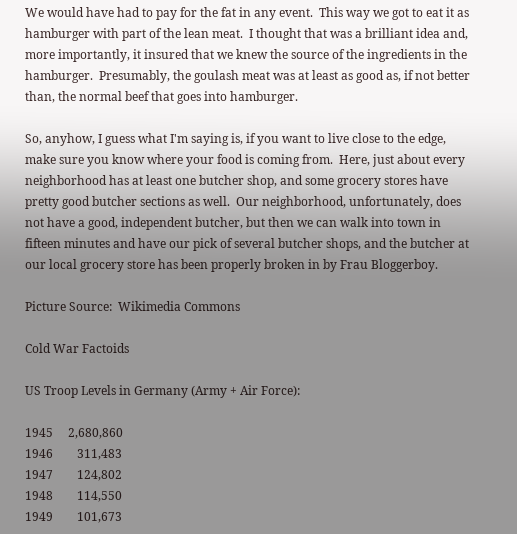We would have had to pay for the fat in any event.  This way we got to eat it as hamburger with part of the lean meat.  I thought that was a brilliant idea and, more importantly, it insured that we knew the source of the ingredients in the hamburger.  Presumably, the goulash meat was at least as good as, if not better than, the normal beef that goes into hamburger.

So, anyhow, I guess what I'm saying is, if you want to live close to the edge, make sure you know where your food is coming from.  Here, just about every neighborhood has at least one butcher shop, and some grocery stores have pretty good butcher sections as well.  Our neighborhood, unfortunately, does not have a good, independent butcher, but then we can walk into town in fifteen minutes and have our pick of several butcher shops, and the butcher at our local grocery store has been properly broken in by Frau Bloggerboy.

Picture Source:  Wikimedia Commons

Cold War Factoids

US Troop Levels in Germany (Army + Air Force):

1945     2,680,860
1946        311,483
1947        124,802
1948        114,550
1949        101,673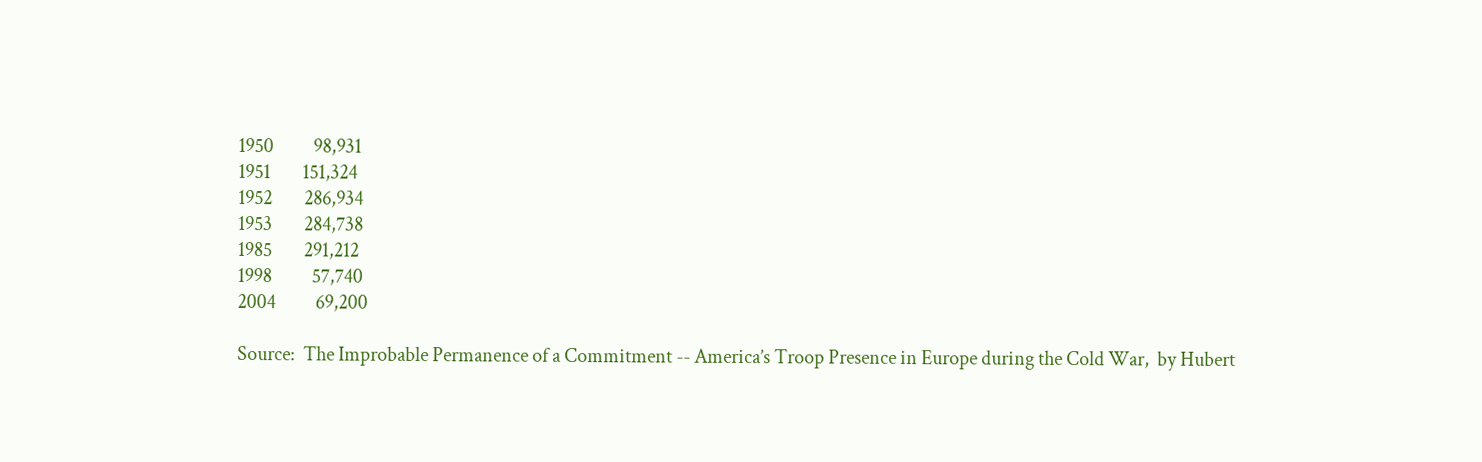1950          98,931
1951        151,324
1952        286,934
1953        284,738
1985        291,212
1998          57,740
2004          69,200

Source:  The Improbable Permanence of a Commitment -- America’s Troop Presence in Europe during the Cold War,  by Hubert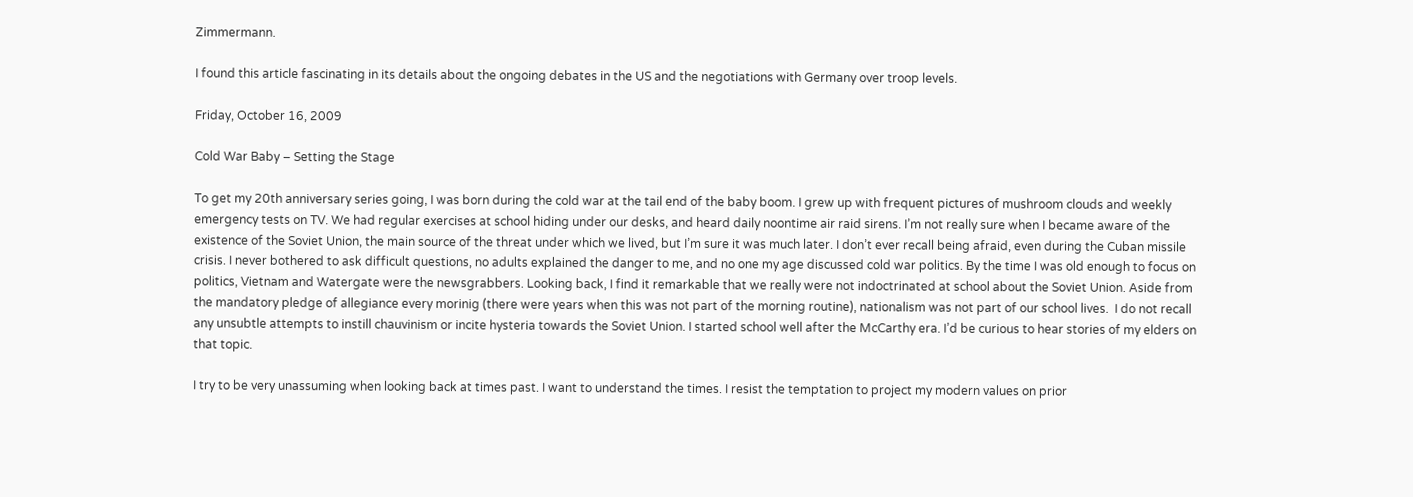Zimmermann.

I found this article fascinating in its details about the ongoing debates in the US and the negotiations with Germany over troop levels.

Friday, October 16, 2009

Cold War Baby – Setting the Stage

To get my 20th anniversary series going, I was born during the cold war at the tail end of the baby boom. I grew up with frequent pictures of mushroom clouds and weekly emergency tests on TV. We had regular exercises at school hiding under our desks, and heard daily noontime air raid sirens. I’m not really sure when I became aware of the existence of the Soviet Union, the main source of the threat under which we lived, but I’m sure it was much later. I don’t ever recall being afraid, even during the Cuban missile crisis. I never bothered to ask difficult questions, no adults explained the danger to me, and no one my age discussed cold war politics. By the time I was old enough to focus on politics, Vietnam and Watergate were the newsgrabbers. Looking back, I find it remarkable that we really were not indoctrinated at school about the Soviet Union. Aside from the mandatory pledge of allegiance every morinig (there were years when this was not part of the morning routine), nationalism was not part of our school lives.  I do not recall any unsubtle attempts to instill chauvinism or incite hysteria towards the Soviet Union. I started school well after the McCarthy era. I’d be curious to hear stories of my elders on that topic.

I try to be very unassuming when looking back at times past. I want to understand the times. I resist the temptation to project my modern values on prior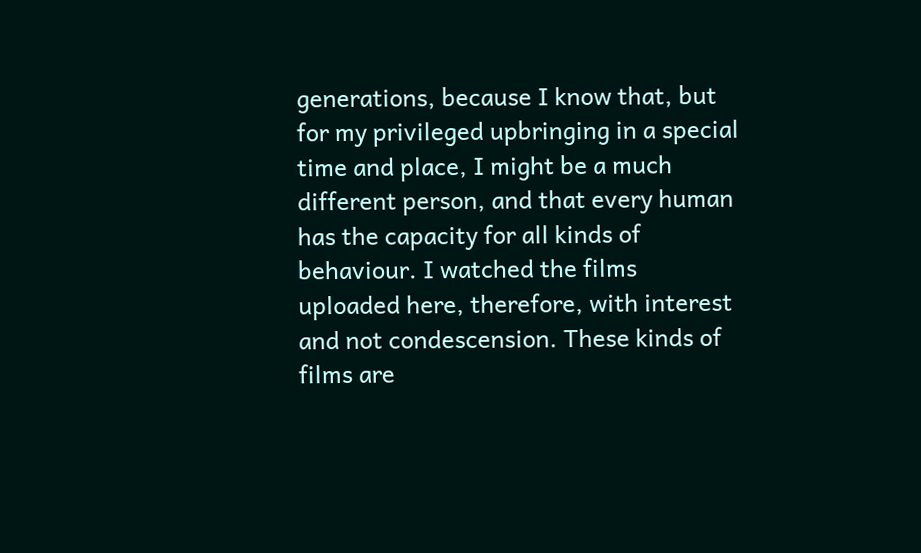generations, because I know that, but for my privileged upbringing in a special time and place, I might be a much different person, and that every human has the capacity for all kinds of behaviour. I watched the films uploaded here, therefore, with interest and not condescension. These kinds of films are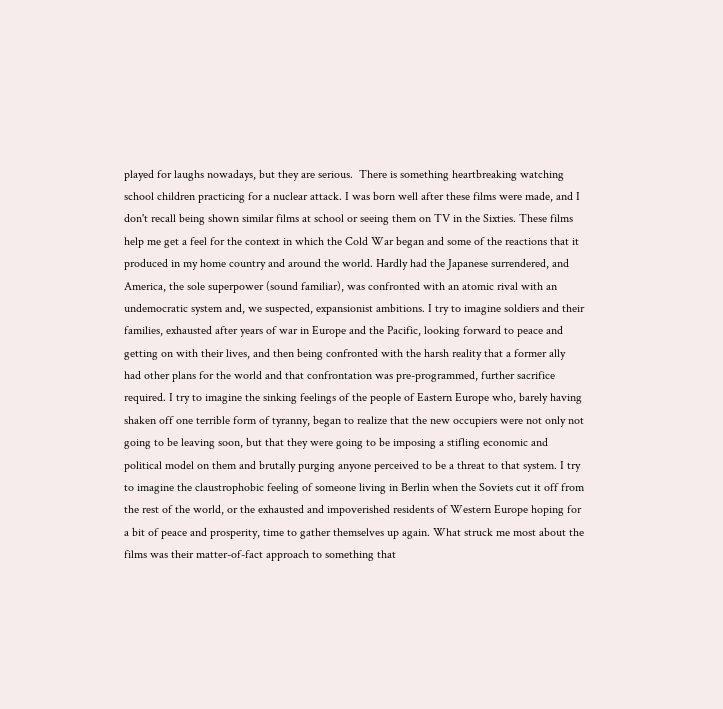played for laughs nowadays, but they are serious.  There is something heartbreaking watching school children practicing for a nuclear attack. I was born well after these films were made, and I don't recall being shown similar films at school or seeing them on TV in the Sixties. These films help me get a feel for the context in which the Cold War began and some of the reactions that it produced in my home country and around the world. Hardly had the Japanese surrendered, and America, the sole superpower (sound familiar), was confronted with an atomic rival with an undemocratic system and, we suspected, expansionist ambitions. I try to imagine soldiers and their families, exhausted after years of war in Europe and the Pacific, looking forward to peace and getting on with their lives, and then being confronted with the harsh reality that a former ally had other plans for the world and that confrontation was pre-programmed, further sacrifice required. I try to imagine the sinking feelings of the people of Eastern Europe who, barely having shaken off one terrible form of tyranny, began to realize that the new occupiers were not only not going to be leaving soon, but that they were going to be imposing a stifling economic and political model on them and brutally purging anyone perceived to be a threat to that system. I try to imagine the claustrophobic feeling of someone living in Berlin when the Soviets cut it off from the rest of the world, or the exhausted and impoverished residents of Western Europe hoping for a bit of peace and prosperity, time to gather themselves up again. What struck me most about the films was their matter-of-fact approach to something that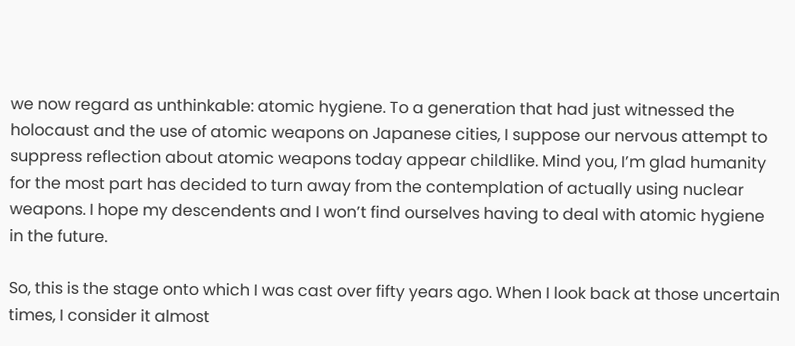we now regard as unthinkable: atomic hygiene. To a generation that had just witnessed the holocaust and the use of atomic weapons on Japanese cities, I suppose our nervous attempt to suppress reflection about atomic weapons today appear childlike. Mind you, I’m glad humanity for the most part has decided to turn away from the contemplation of actually using nuclear weapons. I hope my descendents and I won’t find ourselves having to deal with atomic hygiene in the future.

So, this is the stage onto which I was cast over fifty years ago. When I look back at those uncertain times, I consider it almost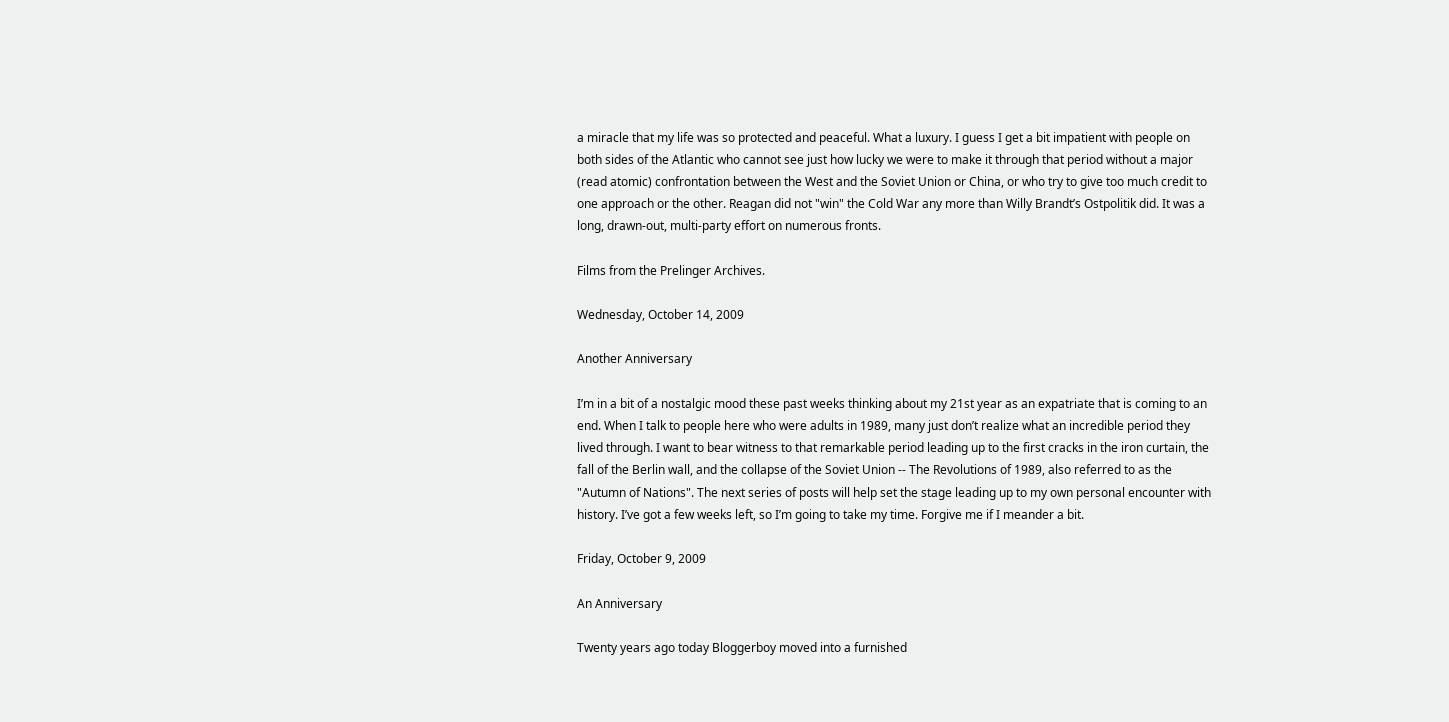a miracle that my life was so protected and peaceful. What a luxury. I guess I get a bit impatient with people on both sides of the Atlantic who cannot see just how lucky we were to make it through that period without a major (read atomic) confrontation between the West and the Soviet Union or China, or who try to give too much credit to one approach or the other. Reagan did not "win" the Cold War any more than Willy Brandt’s Ostpolitik did. It was a long, drawn-out, multi-party effort on numerous fronts.

Films from the Prelinger Archives.

Wednesday, October 14, 2009

Another Anniversary

I’m in a bit of a nostalgic mood these past weeks thinking about my 21st year as an expatriate that is coming to an end. When I talk to people here who were adults in 1989, many just don’t realize what an incredible period they lived through. I want to bear witness to that remarkable period leading up to the first cracks in the iron curtain, the fall of the Berlin wall, and the collapse of the Soviet Union -- The Revolutions of 1989, also referred to as the "Autumn of Nations". The next series of posts will help set the stage leading up to my own personal encounter with history. I’ve got a few weeks left, so I’m going to take my time. Forgive me if I meander a bit.

Friday, October 9, 2009

An Anniversary

Twenty years ago today Bloggerboy moved into a furnished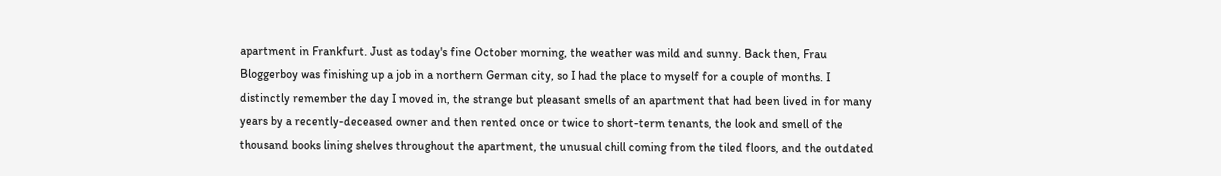apartment in Frankfurt. Just as today's fine October morning, the weather was mild and sunny. Back then, Frau Bloggerboy was finishing up a job in a northern German city, so I had the place to myself for a couple of months. I distinctly remember the day I moved in, the strange but pleasant smells of an apartment that had been lived in for many years by a recently-deceased owner and then rented once or twice to short-term tenants, the look and smell of the thousand books lining shelves throughout the apartment, the unusual chill coming from the tiled floors, and the outdated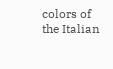colors of the Italian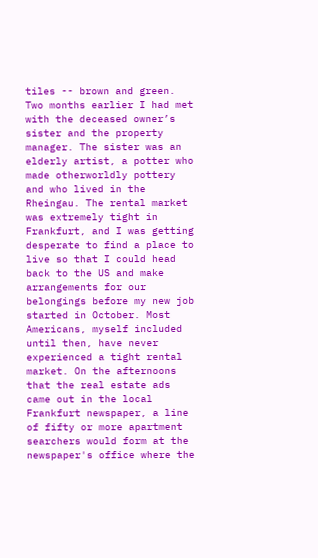tiles -- brown and green. Two months earlier I had met with the deceased owner’s sister and the property manager. The sister was an elderly artist, a potter who made otherworldly pottery and who lived in the Rheingau. The rental market was extremely tight in Frankfurt, and I was getting desperate to find a place to live so that I could head back to the US and make arrangements for our belongings before my new job started in October. Most Americans, myself included until then, have never experienced a tight rental market. On the afternoons that the real estate ads came out in the local Frankfurt newspaper, a line of fifty or more apartment searchers would form at the newspaper's office where the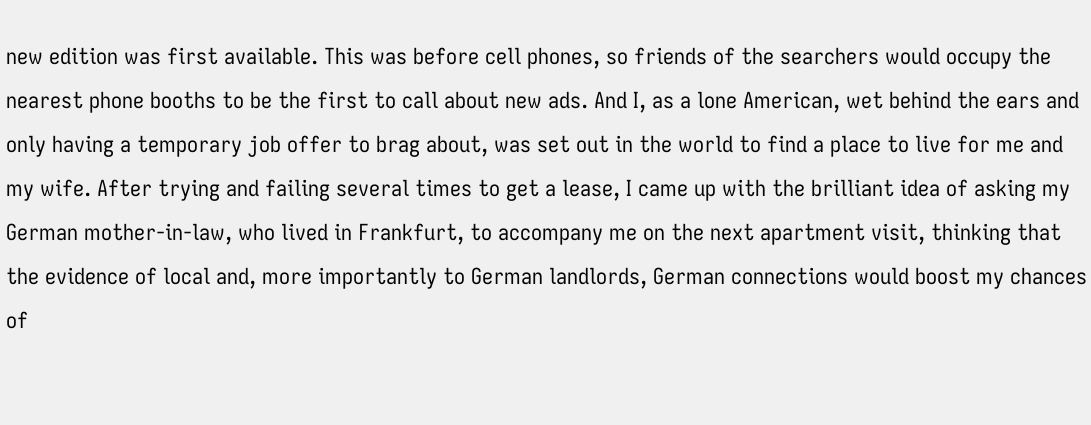new edition was first available. This was before cell phones, so friends of the searchers would occupy the nearest phone booths to be the first to call about new ads. And I, as a lone American, wet behind the ears and only having a temporary job offer to brag about, was set out in the world to find a place to live for me and my wife. After trying and failing several times to get a lease, I came up with the brilliant idea of asking my German mother-in-law, who lived in Frankfurt, to accompany me on the next apartment visit, thinking that the evidence of local and, more importantly to German landlords, German connections would boost my chances of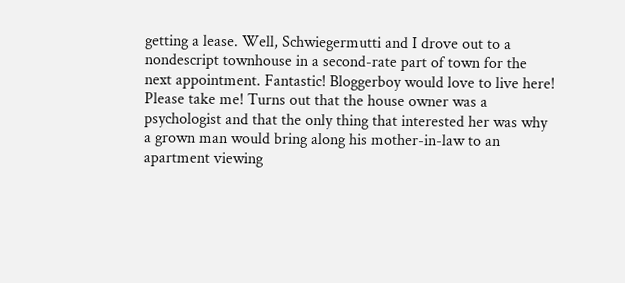getting a lease. Well, Schwiegermutti and I drove out to a nondescript townhouse in a second-rate part of town for the next appointment. Fantastic! Bloggerboy would love to live here! Please take me! Turns out that the house owner was a psychologist and that the only thing that interested her was why a grown man would bring along his mother-in-law to an apartment viewing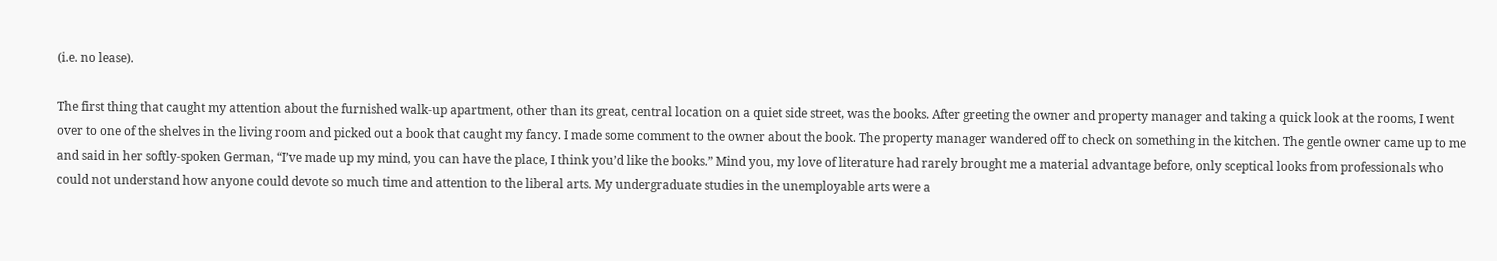(i.e. no lease).

The first thing that caught my attention about the furnished walk-up apartment, other than its great, central location on a quiet side street, was the books. After greeting the owner and property manager and taking a quick look at the rooms, I went over to one of the shelves in the living room and picked out a book that caught my fancy. I made some comment to the owner about the book. The property manager wandered off to check on something in the kitchen. The gentle owner came up to me and said in her softly-spoken German, “I’ve made up my mind, you can have the place, I think you’d like the books.” Mind you, my love of literature had rarely brought me a material advantage before, only sceptical looks from professionals who could not understand how anyone could devote so much time and attention to the liberal arts. My undergraduate studies in the unemployable arts were a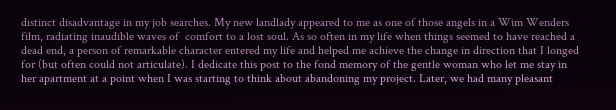distinct disadvantage in my job searches. My new landlady appeared to me as one of those angels in a Wim Wenders film, radiating inaudible waves of  comfort to a lost soul. As so often in my life when things seemed to have reached a dead end, a person of remarkable character entered my life and helped me achieve the change in direction that I longed for (but often could not articulate). I dedicate this post to the fond memory of the gentle woman who let me stay in her apartment at a point when I was starting to think about abandoning my project. Later, we had many pleasant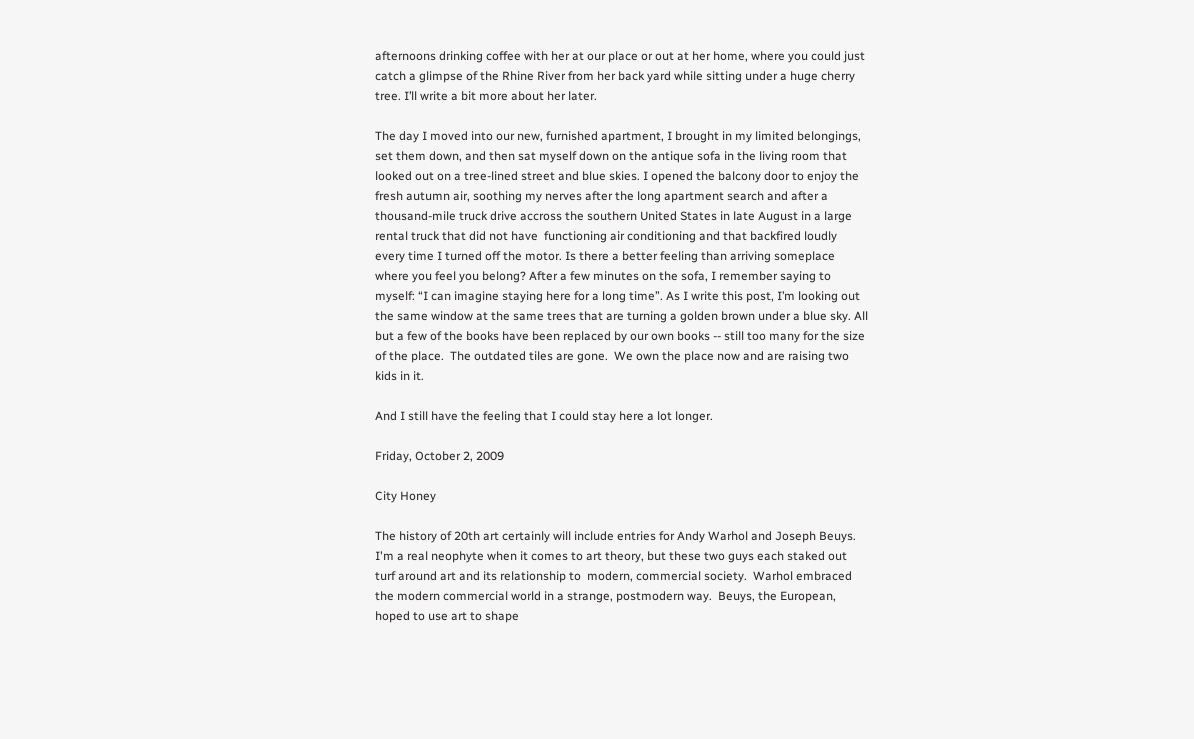afternoons drinking coffee with her at our place or out at her home, where you could just catch a glimpse of the Rhine River from her back yard while sitting under a huge cherry tree. I’ll write a bit more about her later.

The day I moved into our new, furnished apartment, I brought in my limited belongings, set them down, and then sat myself down on the antique sofa in the living room that looked out on a tree-lined street and blue skies. I opened the balcony door to enjoy the fresh autumn air, soothing my nerves after the long apartment search and after a thousand-mile truck drive accross the southern United States in late August in a large rental truck that did not have  functioning air conditioning and that backfired loudly every time I turned off the motor. Is there a better feeling than arriving someplace where you feel you belong? After a few minutes on the sofa, I remember saying to myself: “I can imagine staying here for a long time”. As I write this post, I’m looking out the same window at the same trees that are turning a golden brown under a blue sky. All but a few of the books have been replaced by our own books -- still too many for the size of the place.  The outdated tiles are gone.  We own the place now and are raising two kids in it.

And I still have the feeling that I could stay here a lot longer.

Friday, October 2, 2009

City Honey

The history of 20th art certainly will include entries for Andy Warhol and Joseph Beuys.  I'm a real neophyte when it comes to art theory, but these two guys each staked out turf around art and its relationship to  modern, commercial society.  Warhol embraced the modern commercial world in a strange, postmodern way.  Beuys, the European, hoped to use art to shape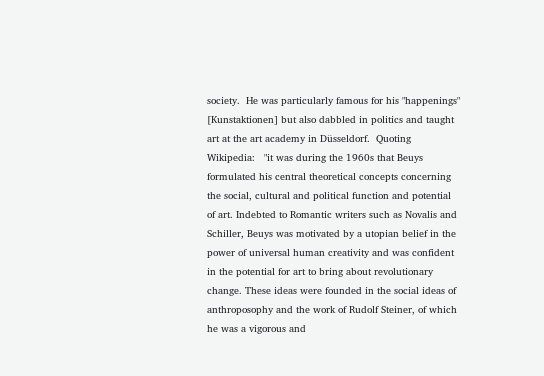society.  He was particularly famous for his "happenings" [Kunstaktionen] but also dabbled in politics and taught art at the art academy in Düsseldorf.  Quoting Wikipedia:   "it was during the 1960s that Beuys formulated his central theoretical concepts concerning the social, cultural and political function and potential of art. Indebted to Romantic writers such as Novalis and Schiller, Beuys was motivated by a utopian belief in the power of universal human creativity and was confident in the potential for art to bring about revolutionary change. These ideas were founded in the social ideas of anthroposophy and the work of Rudolf Steiner, of which he was a vigorous and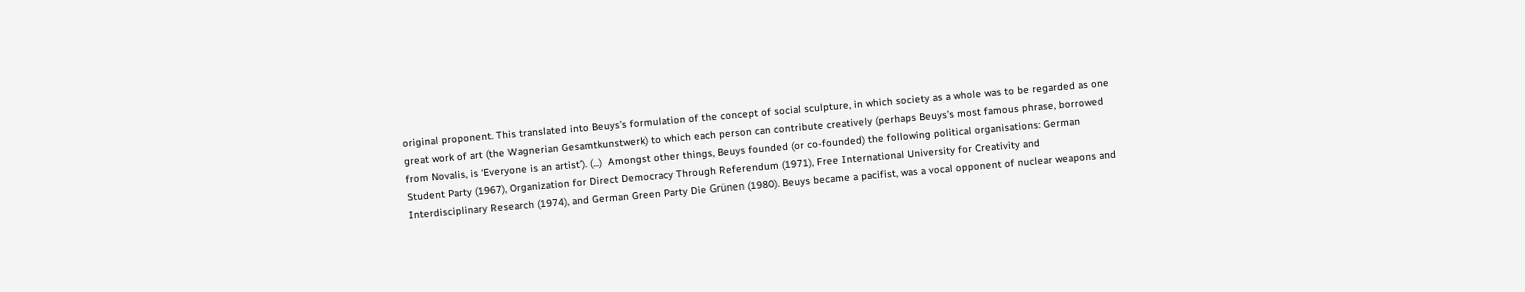original proponent. This translated into Beuys’s formulation of the concept of social sculpture, in which society as a whole was to be regarded as one great work of art (the Wagnerian Gesamtkunstwerk) to which each person can contribute creatively (perhaps Beuys’s most famous phrase, borrowed from Novalis, is ‘Everyone is an artist’). (...)  Amongst other things, Beuys founded (or co-founded) the following political organisations: German Student Party (1967), Organization for Direct Democracy Through Referendum (1971), Free International University for Creativity and Interdisciplinary Research (1974), and German Green Party Die Grünen (1980). Beuys became a pacifist, was a vocal opponent of nuclear weapons and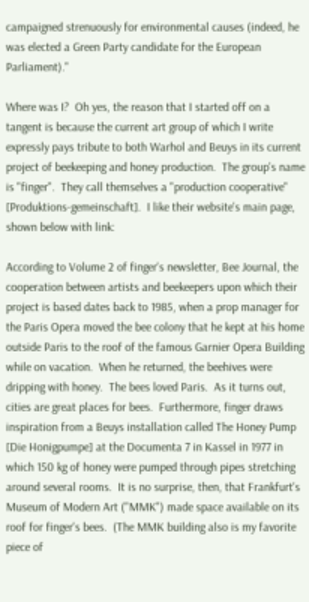campaigned strenuously for environmental causes (indeed, he was elected a Green Party candidate for the European Parliament)."

Where was I?  Oh yes, the reason that I started off on a tangent is because the current art group of which I write expressly pays tribute to both Warhol and Beuys in its current project of beekeeping and honey production.  The group's name is "finger".  They call themselves a "production cooperative" [Produktions-gemeinschaft].  I like their website's main page, shown below with link:

According to Volume 2 of finger's newsletter, Bee Journal, the cooperation between artists and beekeepers upon which their project is based dates back to 1985, when a prop manager for the Paris Opera moved the bee colony that he kept at his home outside Paris to the roof of the famous Garnier Opera Building while on vacation.  When he returned, the beehives were dripping with honey.  The bees loved Paris.  As it turns out, cities are great places for bees.  Furthermore, finger draws inspiration from a Beuys installation called The Honey Pump [Die Honigpumpe] at the Documenta 7 in Kassel in 1977 in which 150 kg of honey were pumped through pipes stretching around several rooms.  It is no surprise, then, that Frankfurt's Museum of Modern Art ("MMK") made space available on its roof for finger's bees.  (The MMK building also is my favorite piece of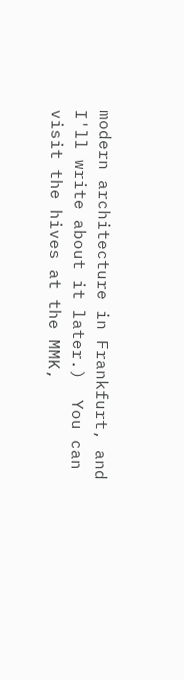modern architecture in Frankfurt, and I'll write about it later.)  You can visit the hives at the MMK,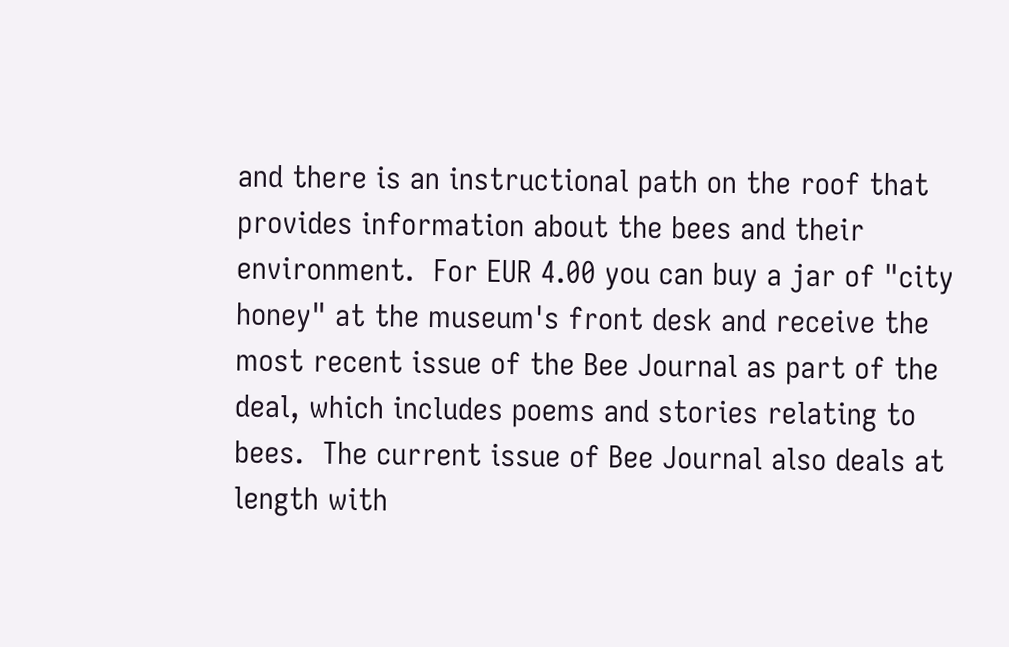and there is an instructional path on the roof that provides information about the bees and their environment.  For EUR 4.00 you can buy a jar of "city honey" at the museum's front desk and receive the most recent issue of the Bee Journal as part of the deal, which includes poems and stories relating to bees.  The current issue of Bee Journal also deals at length with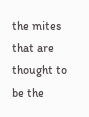the mites that are thought to be the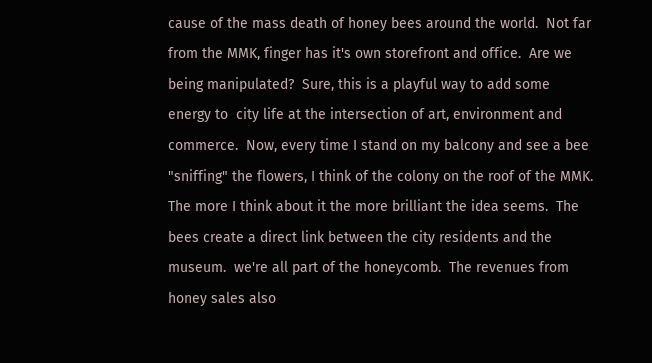cause of the mass death of honey bees around the world.  Not far from the MMK, finger has it's own storefront and office.  Are we being manipulated?  Sure, this is a playful way to add some energy to  city life at the intersection of art, environment and commerce.  Now, every time I stand on my balcony and see a bee "sniffing" the flowers, I think of the colony on the roof of the MMK.   The more I think about it the more brilliant the idea seems.  The bees create a direct link between the city residents and the museum.  we're all part of the honeycomb.  The revenues from honey sales also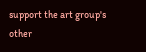support the art group's other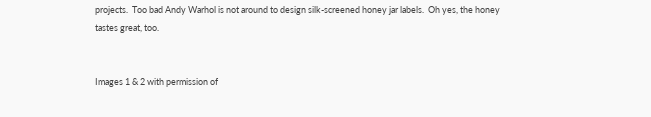projects.  Too bad Andy Warhol is not around to design silk-screened honey jar labels.  Oh yes, the honey tastes great, too.


Images 1 & 2 with permission of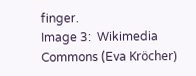finger.
Image 3:  Wikimedia Commons (Eva Kröcher)